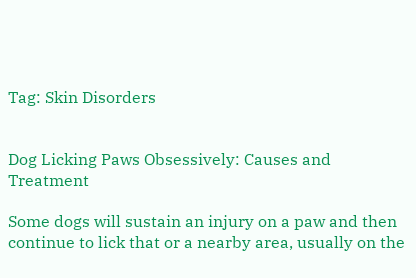Tag: Skin Disorders


Dog Licking Paws Obsessively: Causes and Treatment

Some dogs will sustain an injury on a paw and then continue to lick that or a nearby area, usually on the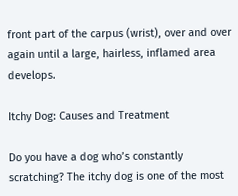front part of the carpus (wrist), over and over again until a large, hairless, inflamed area develops.

Itchy Dog: Causes and Treatment

Do you have a dog who’s constantly scratching? The itchy dog is one of the most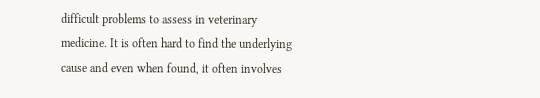difficult problems to assess in veterinary medicine. It is often hard to find the underlying cause and even when found, it often involves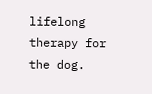lifelong therapy for the dog.